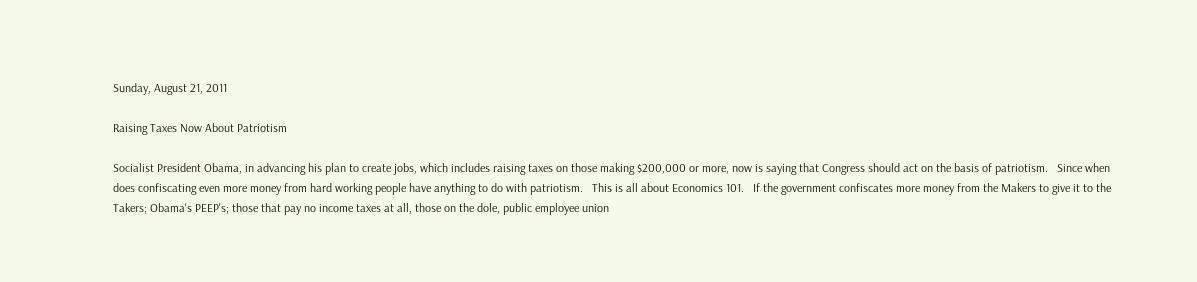Sunday, August 21, 2011

Raising Taxes Now About Patriotism

Socialist President Obama, in advancing his plan to create jobs, which includes raising taxes on those making $200,000 or more, now is saying that Congress should act on the basis of patriotism.   Since when does confiscating even more money from hard working people have anything to do with patriotism.   This is all about Economics 101.   If the government confiscates more money from the Makers to give it to the Takers; Obama's PEEP's; those that pay no income taxes at all, those on the dole, public employee union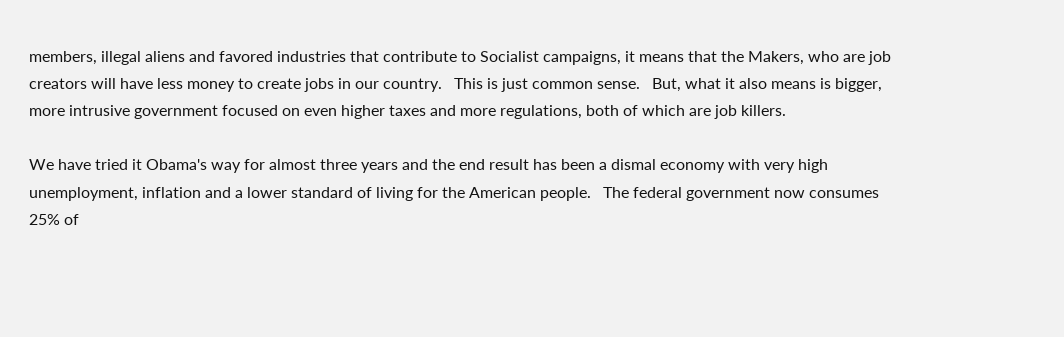members, illegal aliens and favored industries that contribute to Socialist campaigns, it means that the Makers, who are job creators will have less money to create jobs in our country.   This is just common sense.   But, what it also means is bigger, more intrusive government focused on even higher taxes and more regulations, both of which are job killers.

We have tried it Obama's way for almost three years and the end result has been a dismal economy with very high unemployment, inflation and a lower standard of living for the American people.   The federal government now consumes 25% of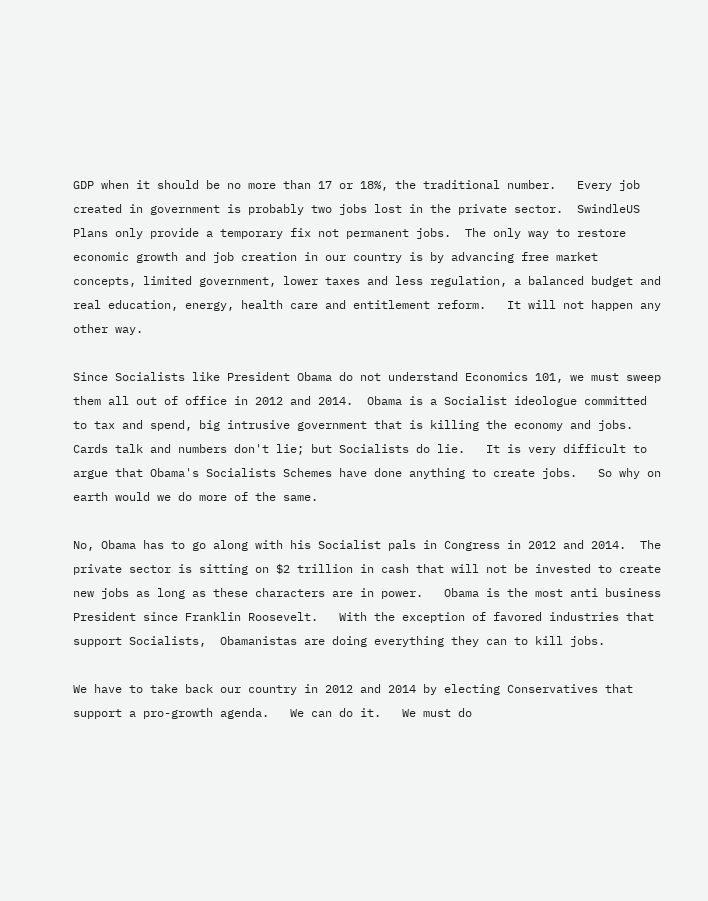GDP when it should be no more than 17 or 18%, the traditional number.   Every job created in government is probably two jobs lost in the private sector.  SwindleUS Plans only provide a temporary fix not permanent jobs.  The only way to restore economic growth and job creation in our country is by advancing free market concepts, limited government, lower taxes and less regulation, a balanced budget and real education, energy, health care and entitlement reform.   It will not happen any other way.

Since Socialists like President Obama do not understand Economics 101, we must sweep them all out of office in 2012 and 2014.  Obama is a Socialist ideologue committed to tax and spend, big intrusive government that is killing the economy and jobs.   Cards talk and numbers don't lie; but Socialists do lie.   It is very difficult to argue that Obama's Socialists Schemes have done anything to create jobs.   So why on earth would we do more of the same.

No, Obama has to go along with his Socialist pals in Congress in 2012 and 2014.  The private sector is sitting on $2 trillion in cash that will not be invested to create new jobs as long as these characters are in power.   Obama is the most anti business President since Franklin Roosevelt.   With the exception of favored industries that support Socialists,  Obamanistas are doing everything they can to kill jobs.

We have to take back our country in 2012 and 2014 by electing Conservatives that support a pro-growth agenda.   We can do it.   We must do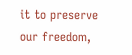it to preserve our freedom,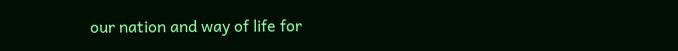our nation and way of life for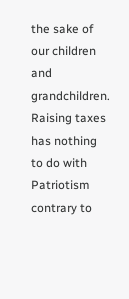the sake of our children and grandchildren.   Raising taxes has nothing to do with Patriotism contrary to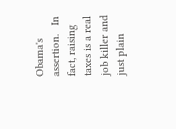Obama's assertion.   In fact, raising taxes is a real job killer and just plain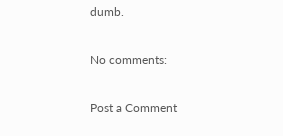dumb.

No comments:

Post a Comment